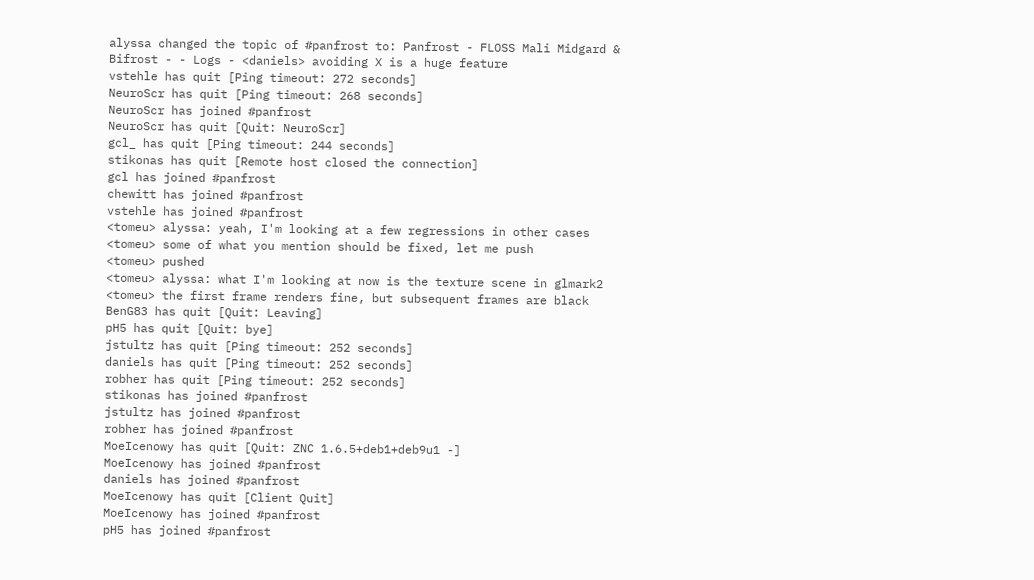alyssa changed the topic of #panfrost to: Panfrost - FLOSS Mali Midgard & Bifrost - - Logs - <daniels> avoiding X is a huge feature
vstehle has quit [Ping timeout: 272 seconds]
NeuroScr has quit [Ping timeout: 268 seconds]
NeuroScr has joined #panfrost
NeuroScr has quit [Quit: NeuroScr]
gcl_ has quit [Ping timeout: 244 seconds]
stikonas has quit [Remote host closed the connection]
gcl has joined #panfrost
chewitt has joined #panfrost
vstehle has joined #panfrost
<tomeu> alyssa: yeah, I'm looking at a few regressions in other cases
<tomeu> some of what you mention should be fixed, let me push
<tomeu> pushed
<tomeu> alyssa: what I'm looking at now is the texture scene in glmark2
<tomeu> the first frame renders fine, but subsequent frames are black
BenG83 has quit [Quit: Leaving]
pH5 has quit [Quit: bye]
jstultz has quit [Ping timeout: 252 seconds]
daniels has quit [Ping timeout: 252 seconds]
robher has quit [Ping timeout: 252 seconds]
stikonas has joined #panfrost
jstultz has joined #panfrost
robher has joined #panfrost
MoeIcenowy has quit [Quit: ZNC 1.6.5+deb1+deb9u1 -]
MoeIcenowy has joined #panfrost
daniels has joined #panfrost
MoeIcenowy has quit [Client Quit]
MoeIcenowy has joined #panfrost
pH5 has joined #panfrost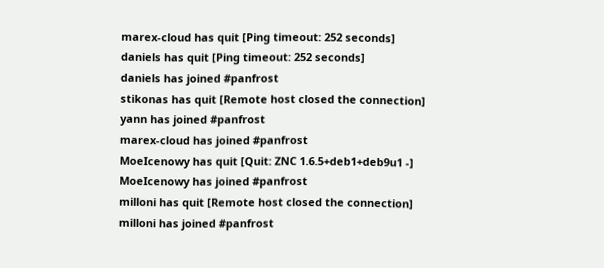marex-cloud has quit [Ping timeout: 252 seconds]
daniels has quit [Ping timeout: 252 seconds]
daniels has joined #panfrost
stikonas has quit [Remote host closed the connection]
yann has joined #panfrost
marex-cloud has joined #panfrost
MoeIcenowy has quit [Quit: ZNC 1.6.5+deb1+deb9u1 -]
MoeIcenowy has joined #panfrost
milloni has quit [Remote host closed the connection]
milloni has joined #panfrost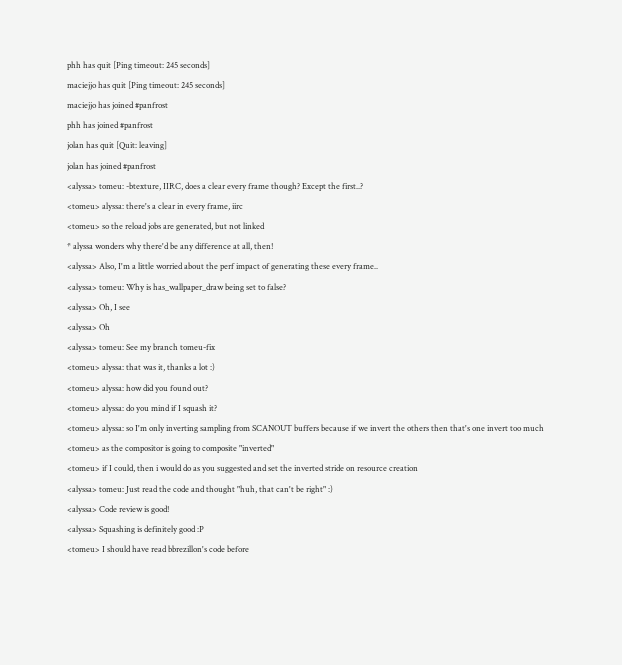phh has quit [Ping timeout: 245 seconds]
maciejjo has quit [Ping timeout: 245 seconds]
maciejjo has joined #panfrost
phh has joined #panfrost
jolan has quit [Quit: leaving]
jolan has joined #panfrost
<alyssa> tomeu: -btexture, IIRC, does a clear every frame though? Except the first..?
<tomeu> alyssa: there's a clear in every frame, iirc
<tomeu> so the reload jobs are generated, but not linked
* alyssa wonders why there'd be any difference at all, then!
<alyssa> Also, I'm a little worried about the perf impact of generating these every frame..
<alyssa> tomeu: Why is has_wallpaper_draw being set to false?
<alyssa> Oh, I see
<alyssa> Oh
<alyssa> tomeu: See my branch tomeu-fix
<tomeu> alyssa: that was it, thanks a lot :)
<tomeu> alyssa: how did you found out?
<tomeu> alyssa: do you mind if I squash it?
<tomeu> alyssa: so I'm only inverting sampling from SCANOUT buffers because if we invert the others then that's one invert too much
<tomeu> as the compositor is going to composite "inverted"
<tomeu> if I could, then i would do as you suggested and set the inverted stride on resource creation
<alyssa> tomeu: Just read the code and thought "huh, that can't be right" :)
<alyssa> Code review is good!
<alyssa> Squashing is definitely good :P
<tomeu> I should have read bbrezillon's code before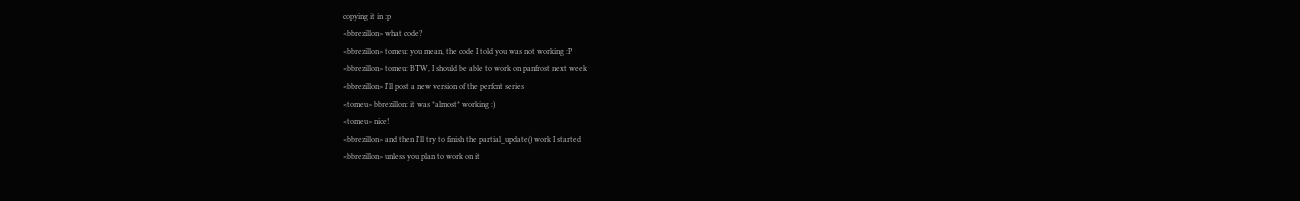copying it in :p
<bbrezillon> what code?
<bbrezillon> tomeu: you mean, the code I told you was not working :P
<bbrezillon> tomeu: BTW, I should be able to work on panfrost next week
<bbrezillon> I'll post a new version of the perfcnt series
<tomeu> bbrezillon: it was *almost* working :)
<tomeu> nice!
<bbrezillon> and then I'll try to finish the partial_update() work I started
<bbrezillon> unless you plan to work on it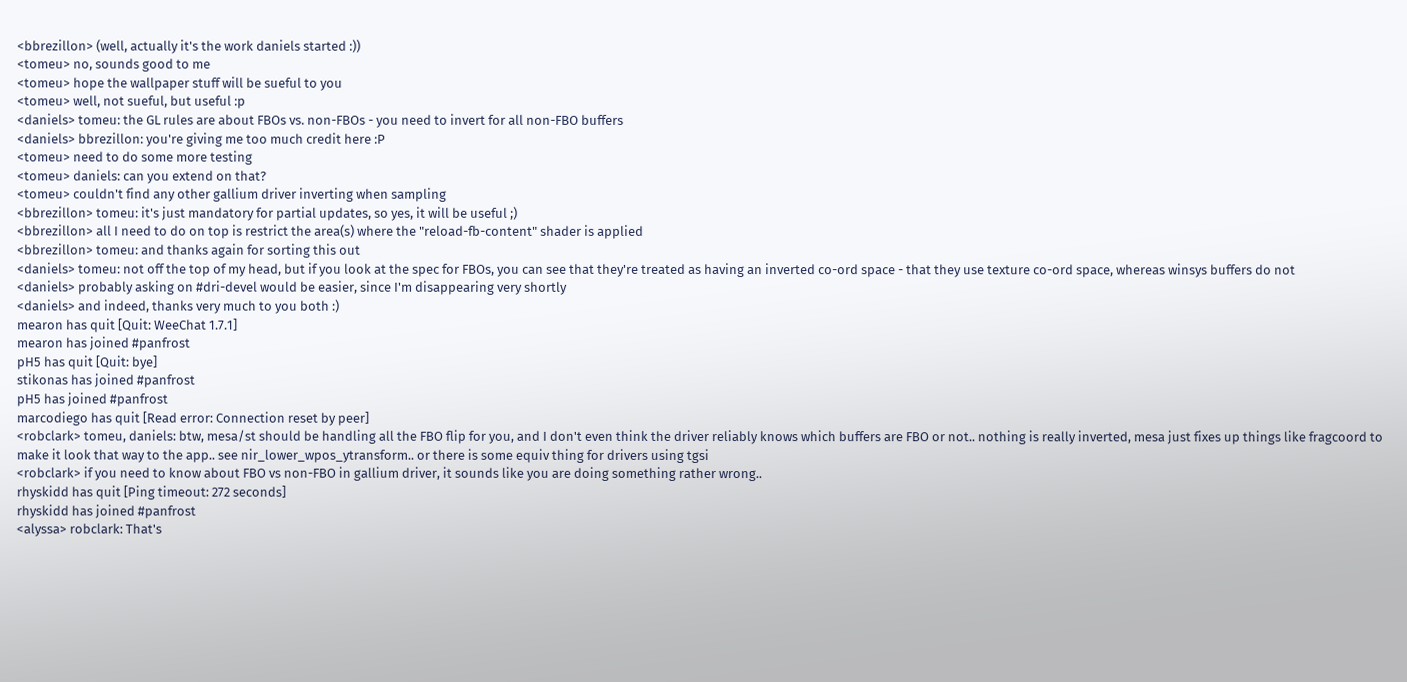<bbrezillon> (well, actually it's the work daniels started :))
<tomeu> no, sounds good to me
<tomeu> hope the wallpaper stuff will be sueful to you
<tomeu> well, not sueful, but useful :p
<daniels> tomeu: the GL rules are about FBOs vs. non-FBOs - you need to invert for all non-FBO buffers
<daniels> bbrezillon: you're giving me too much credit here :P
<tomeu> need to do some more testing
<tomeu> daniels: can you extend on that?
<tomeu> couldn't find any other gallium driver inverting when sampling
<bbrezillon> tomeu: it's just mandatory for partial updates, so yes, it will be useful ;)
<bbrezillon> all I need to do on top is restrict the area(s) where the "reload-fb-content" shader is applied
<bbrezillon> tomeu: and thanks again for sorting this out
<daniels> tomeu: not off the top of my head, but if you look at the spec for FBOs, you can see that they're treated as having an inverted co-ord space - that they use texture co-ord space, whereas winsys buffers do not
<daniels> probably asking on #dri-devel would be easier, since I'm disappearing very shortly
<daniels> and indeed, thanks very much to you both :)
mearon has quit [Quit: WeeChat 1.7.1]
mearon has joined #panfrost
pH5 has quit [Quit: bye]
stikonas has joined #panfrost
pH5 has joined #panfrost
marcodiego has quit [Read error: Connection reset by peer]
<robclark> tomeu, daniels: btw, mesa/st should be handling all the FBO flip for you, and I don't even think the driver reliably knows which buffers are FBO or not.. nothing is really inverted, mesa just fixes up things like fragcoord to make it look that way to the app.. see nir_lower_wpos_ytransform.. or there is some equiv thing for drivers using tgsi
<robclark> if you need to know about FBO vs non-FBO in gallium driver, it sounds like you are doing something rather wrong..
rhyskidd has quit [Ping timeout: 272 seconds]
rhyskidd has joined #panfrost
<alyssa> robclark: That's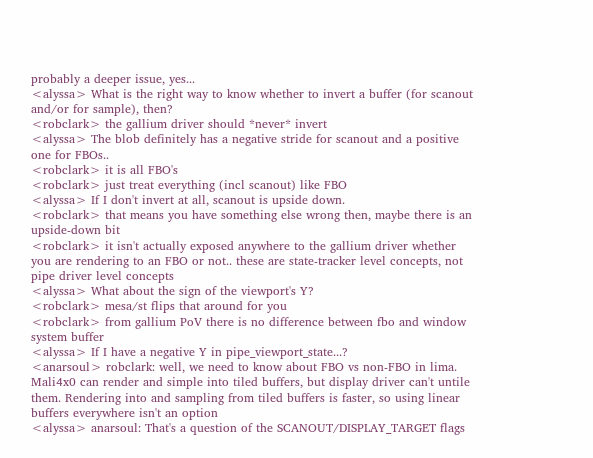probably a deeper issue, yes...
<alyssa> What is the right way to know whether to invert a buffer (for scanout and/or for sample), then?
<robclark> the gallium driver should *never* invert
<alyssa> The blob definitely has a negative stride for scanout and a positive one for FBOs..
<robclark> it is all FBO's
<robclark> just treat everything (incl scanout) like FBO
<alyssa> If I don't invert at all, scanout is upside down.
<robclark> that means you have something else wrong then, maybe there is an upside-down bit
<robclark> it isn't actually exposed anywhere to the gallium driver whether you are rendering to an FBO or not.. these are state-tracker level concepts, not pipe driver level concepts
<alyssa> What about the sign of the viewport's Y?
<robclark> mesa/st flips that around for you
<robclark> from gallium PoV there is no difference between fbo and window system buffer
<alyssa> If I have a negative Y in pipe_viewport_state...?
<anarsoul> robclark: well, we need to know about FBO vs non-FBO in lima. Mali4x0 can render and simple into tiled buffers, but display driver can't untile them. Rendering into and sampling from tiled buffers is faster, so using linear buffers everywhere isn't an option
<alyssa> anarsoul: That's a question of the SCANOUT/DISPLAY_TARGET flags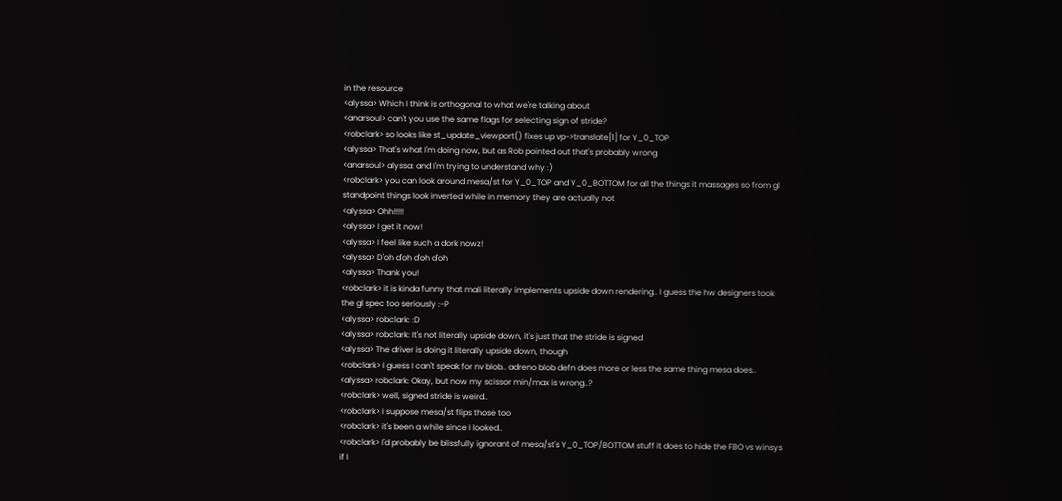in the resource
<alyssa> Which I think is orthogonal to what we're talking about
<anarsoul> can't you use the same flags for selecting sign of stride?
<robclark> so looks like st_update_viewport() fixes up vp->translate[1] for Y_0_TOP
<alyssa> That's what I'm doing now, but as Rob pointed out that's probably wrong
<anarsoul> alyssa: and I'm trying to understand why :)
<robclark> you can look around mesa/st for Y_0_TOP and Y_0_BOTTOM for all the things it massages so from gl standpoint things look inverted while in memory they are actually not
<alyssa> Ohh!!!!!
<alyssa> I get it now!
<alyssa> I feel like such a dork nowz!
<alyssa> D'oh d'oh d'oh d'oh
<alyssa> Thank you!
<robclark> it is kinda funny that mali literally implements upside down rendering.. I guess the hw designers took the gl spec too seriously :-P
<alyssa> robclark: :D
<alyssa> robclark: It's not literally upside down, it's just that the stride is signed
<alyssa> The driver is doing it literally upside down, though
<robclark> I guess I can't speak for nv blob.. adreno blob defn does more or less the same thing mesa does..
<alyssa> robclark: Okay, but now my scissor min/max is wrong..?
<robclark> well, signed stride is weird..
<robclark> I suppose mesa/st flips those too
<robclark> it's been a while since I looked..
<robclark> I'd probably be blissfully ignorant of mesa/st's Y_0_TOP/BOTTOM stuff it does to hide the FBO vs winsys if I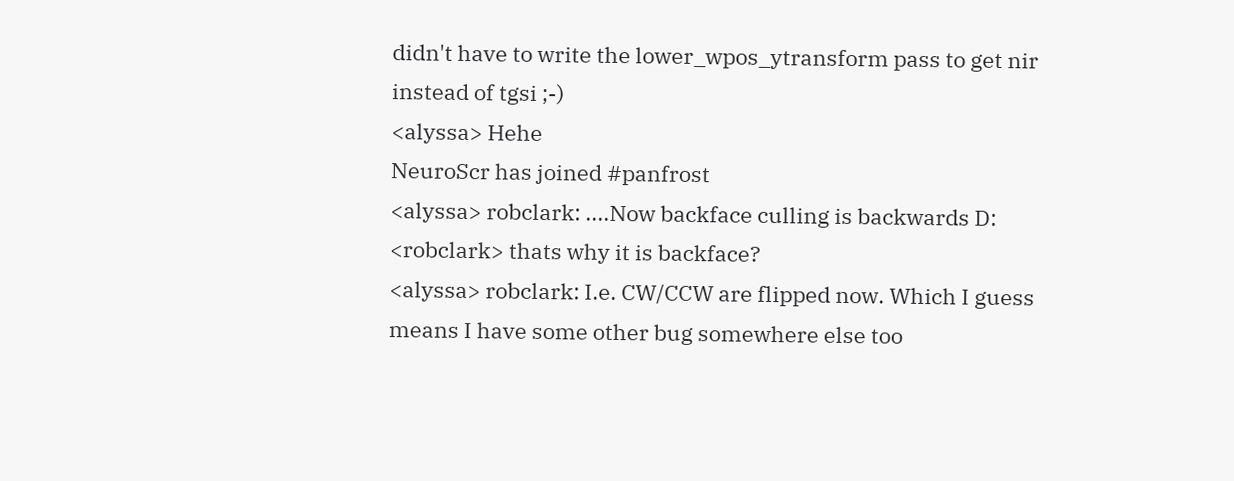didn't have to write the lower_wpos_ytransform pass to get nir instead of tgsi ;-)
<alyssa> Hehe
NeuroScr has joined #panfrost
<alyssa> robclark: ....Now backface culling is backwards D:
<robclark> thats why it is backface?
<alyssa> robclark: I.e. CW/CCW are flipped now. Which I guess means I have some other bug somewhere else too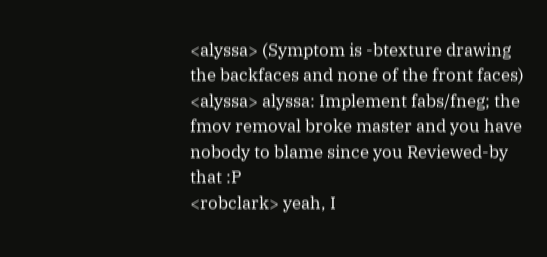<alyssa> (Symptom is -btexture drawing the backfaces and none of the front faces)
<alyssa> alyssa: Implement fabs/fneg; the fmov removal broke master and you have nobody to blame since you Reviewed-by that :P
<robclark> yeah, I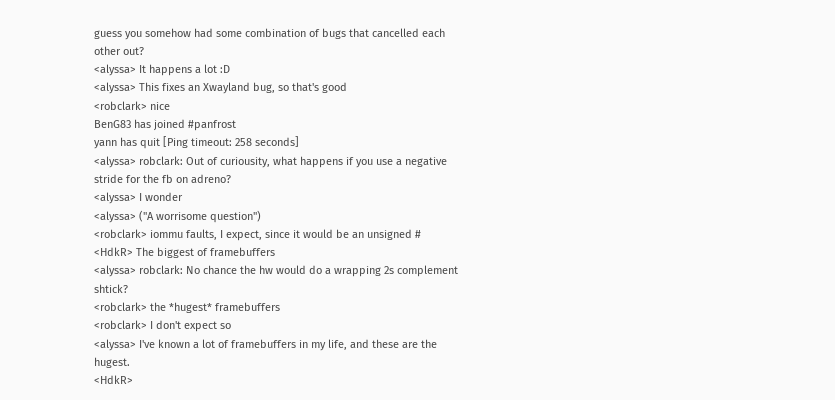guess you somehow had some combination of bugs that cancelled each other out?
<alyssa> It happens a lot :D
<alyssa> This fixes an Xwayland bug, so that's good
<robclark> nice
BenG83 has joined #panfrost
yann has quit [Ping timeout: 258 seconds]
<alyssa> robclark: Out of curiousity, what happens if you use a negative stride for the fb on adreno?
<alyssa> I wonder
<alyssa> ("A worrisome question")
<robclark> iommu faults, I expect, since it would be an unsigned #
<HdkR> The biggest of framebuffers
<alyssa> robclark: No chance the hw would do a wrapping 2s complement shtick?
<robclark> the *hugest* framebuffers
<robclark> I don't expect so
<alyssa> I've known a lot of framebuffers in my life, and these are the hugest.
<HdkR>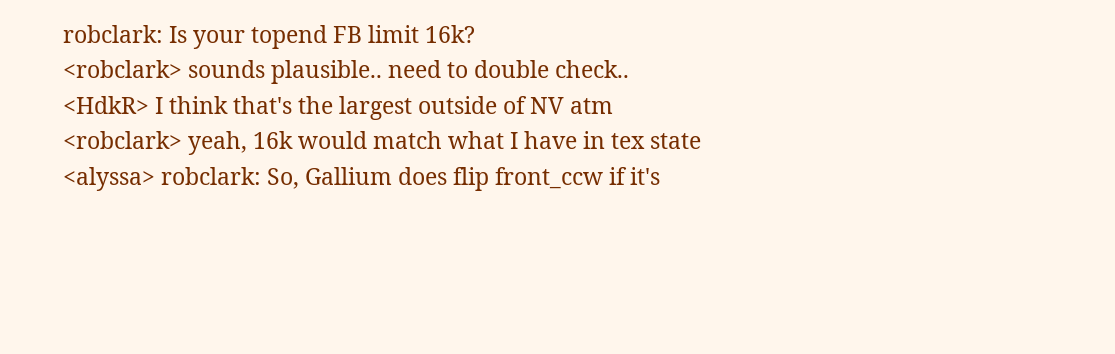robclark: Is your topend FB limit 16k?
<robclark> sounds plausible.. need to double check..
<HdkR> I think that's the largest outside of NV atm
<robclark> yeah, 16k would match what I have in tex state
<alyssa> robclark: So, Gallium does flip front_ccw if it's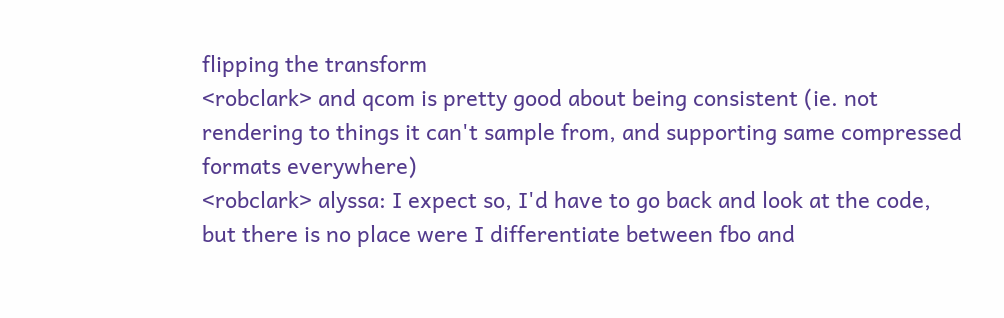flipping the transform
<robclark> and qcom is pretty good about being consistent (ie. not rendering to things it can't sample from, and supporting same compressed formats everywhere)
<robclark> alyssa: I expect so, I'd have to go back and look at the code, but there is no place were I differentiate between fbo and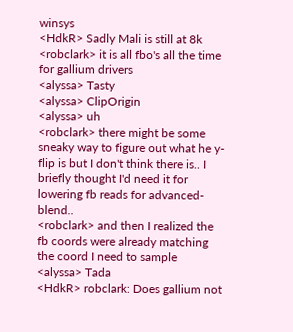winsys
<HdkR> Sadly Mali is still at 8k
<robclark> it is all fbo's all the time for gallium drivers
<alyssa> Tasty
<alyssa> ClipOrigin
<alyssa> uh
<robclark> there might be some sneaky way to figure out what he y-flip is but I don't think there is.. I briefly thought I'd need it for lowering fb reads for advanced-blend..
<robclark> and then I realized the fb coords were already matching the coord I need to sample
<alyssa> Tada
<HdkR> robclark: Does gallium not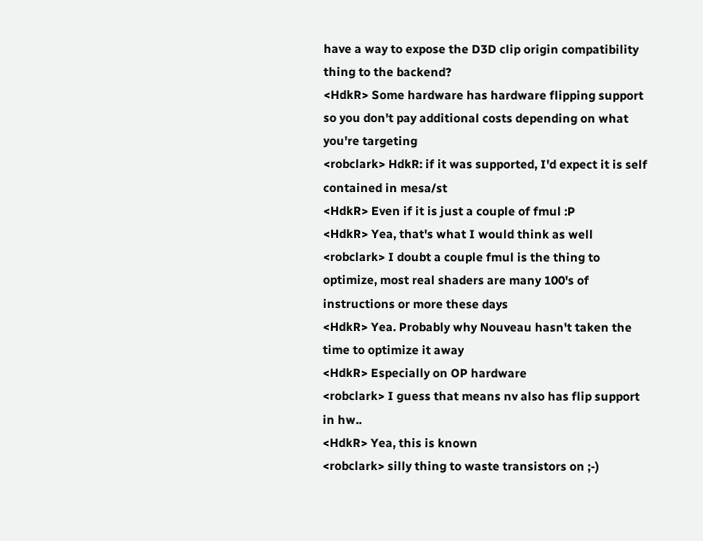have a way to expose the D3D clip origin compatibility thing to the backend?
<HdkR> Some hardware has hardware flipping support so you don't pay additional costs depending on what you're targeting
<robclark> HdkR: if it was supported, I'd expect it is self contained in mesa/st
<HdkR> Even if it is just a couple of fmul :P
<HdkR> Yea, that's what I would think as well
<robclark> I doubt a couple fmul is the thing to optimize, most real shaders are many 100's of instructions or more these days
<HdkR> Yea. Probably why Nouveau hasn't taken the time to optimize it away
<HdkR> Especially on OP hardware
<robclark> I guess that means nv also has flip support in hw..
<HdkR> Yea, this is known
<robclark> silly thing to waste transistors on ;-)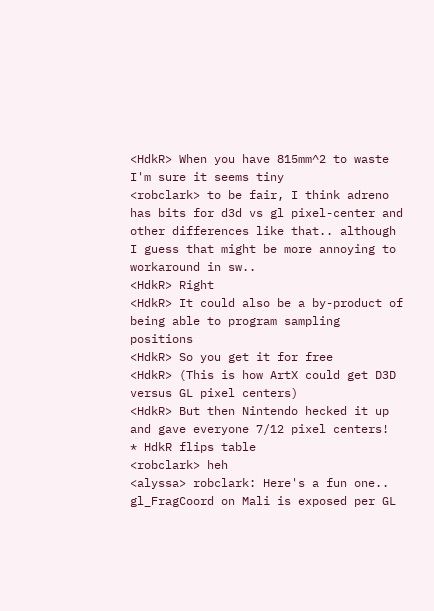<HdkR> When you have 815mm^2 to waste I'm sure it seems tiny
<robclark> to be fair, I think adreno has bits for d3d vs gl pixel-center and other differences like that.. although I guess that might be more annoying to workaround in sw..
<HdkR> Right
<HdkR> It could also be a by-product of being able to program sampling positions
<HdkR> So you get it for free
<HdkR> (This is how ArtX could get D3D versus GL pixel centers)
<HdkR> But then Nintendo hecked it up and gave everyone 7/12 pixel centers!
* HdkR flips table
<robclark> heh
<alyssa> robclark: Here's a fun one.. gl_FragCoord on Mali is exposed per GL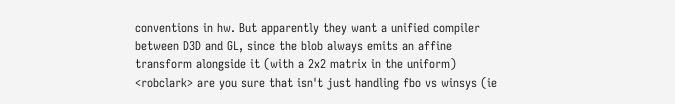conventions in hw. But apparently they want a unified compiler between D3D and GL, since the blob always emits an affine transform alongside it (with a 2x2 matrix in the uniform)
<robclark> are you sure that isn't just handling fbo vs winsys (ie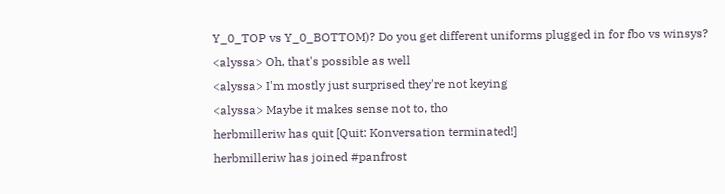Y_0_TOP vs Y_0_BOTTOM)? Do you get different uniforms plugged in for fbo vs winsys?
<alyssa> Oh, that's possible as well
<alyssa> I'm mostly just surprised they're not keying
<alyssa> Maybe it makes sense not to, tho
herbmilleriw has quit [Quit: Konversation terminated!]
herbmilleriw has joined #panfrost